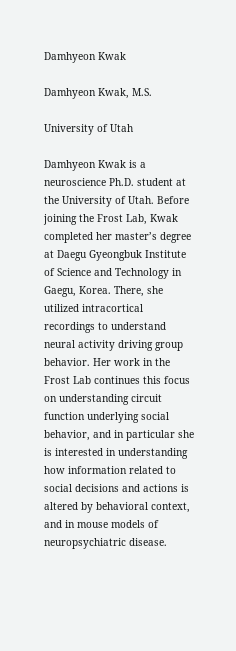Damhyeon Kwak

Damhyeon Kwak, M.S.

University of Utah

Damhyeon Kwak is a neuroscience Ph.D. student at the University of Utah. Before joining the Frost Lab, Kwak completed her master’s degree at Daegu Gyeongbuk Institute of Science and Technology in Gaegu, Korea. There, she utilized intracortical recordings to understand neural activity driving group behavior. Her work in the Frost Lab continues this focus on understanding circuit function underlying social behavior, and in particular she is interested in understanding how information related to social decisions and actions is altered by behavioral context, and in mouse models of neuropsychiatric disease.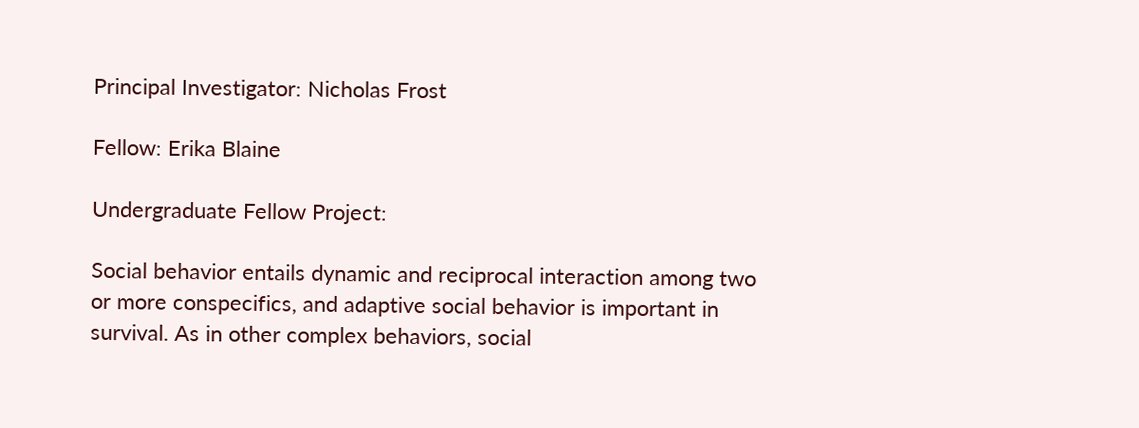Principal Investigator: Nicholas Frost

Fellow: Erika Blaine

Undergraduate Fellow Project:

Social behavior entails dynamic and reciprocal interaction among two or more conspecifics, and adaptive social behavior is important in survival. As in other complex behaviors, social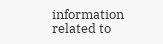information related to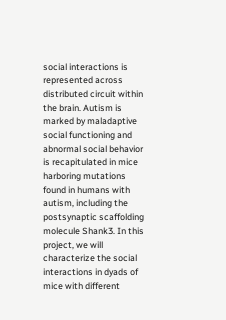social interactions is represented across distributed circuit within the brain. Autism is marked by maladaptive social functioning and abnormal social behavior is recapitulated in mice harboring mutations found in humans with autism, including the postsynaptic scaffolding molecule Shank3. In this project, we will characterize the social interactions in dyads of mice with different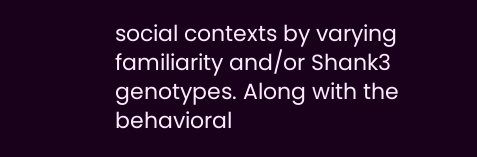social contexts by varying familiarity and/or Shank3 genotypes. Along with the behavioral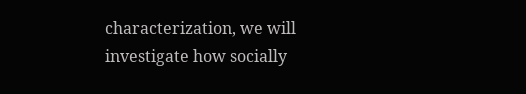characterization, we will investigate how socially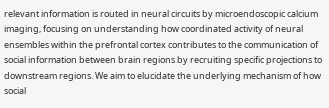relevant information is routed in neural circuits by microendoscopic calcium imaging, focusing on understanding how coordinated activity of neural ensembles within the prefrontal cortex contributes to the communication of social information between brain regions by recruiting specific projections to downstream regions. We aim to elucidate the underlying mechanism of how social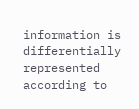information is differentially represented according to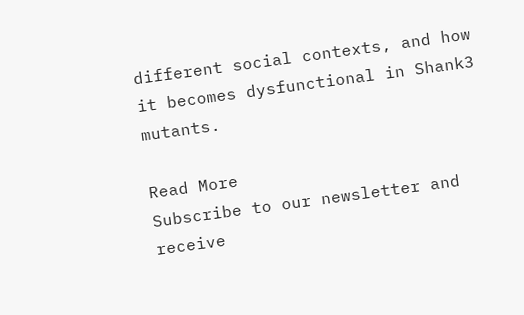different social contexts, and how it becomes dysfunctional in Shank3 mutants.

Read More
Subscribe to our newsletter and receive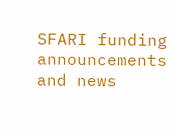SFARI funding announcements and news